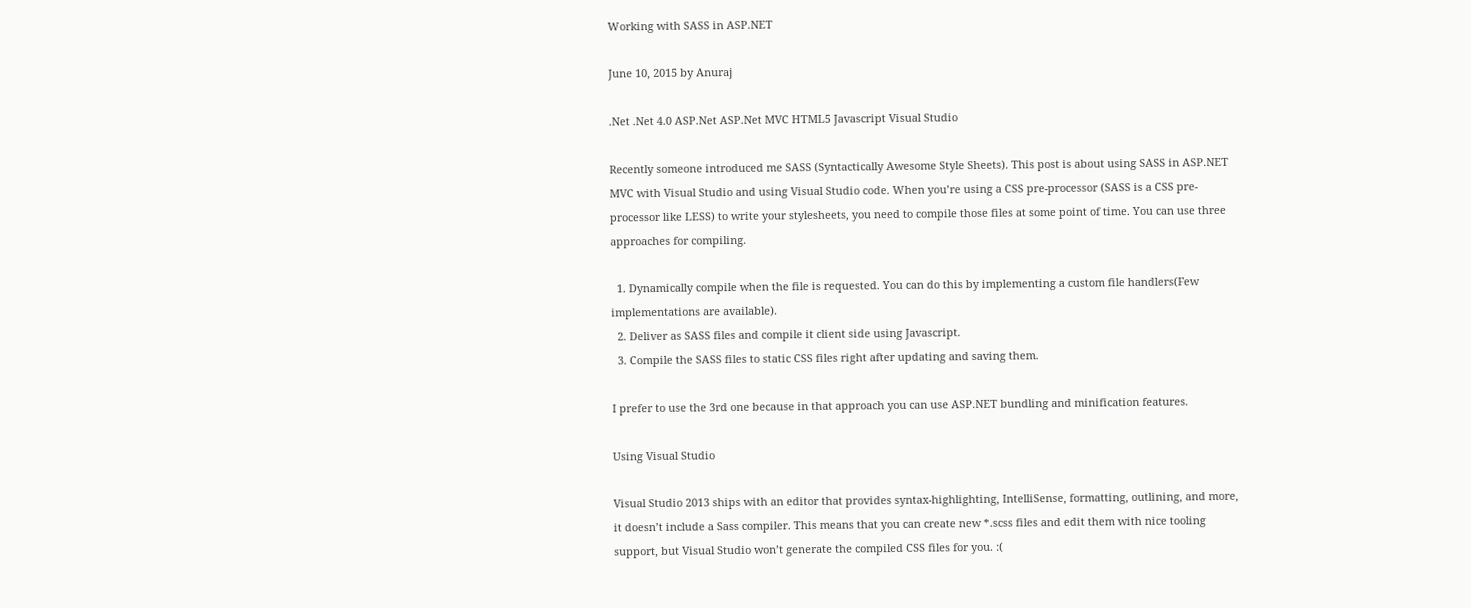Working with SASS in ASP.NET

June 10, 2015 by Anuraj

.Net .Net 4.0 ASP.Net ASP.Net MVC HTML5 Javascript Visual Studio

Recently someone introduced me SASS (Syntactically Awesome Style Sheets). This post is about using SASS in ASP.NET MVC with Visual Studio and using Visual Studio code. When you’re using a CSS pre-processor (SASS is a CSS pre-processor like LESS) to write your stylesheets, you need to compile those files at some point of time. You can use three approaches for compiling.

  1. Dynamically compile when the file is requested. You can do this by implementing a custom file handlers(Few implementations are available).
  2. Deliver as SASS files and compile it client side using Javascript.
  3. Compile the SASS files to static CSS files right after updating and saving them.

I prefer to use the 3rd one because in that approach you can use ASP.NET bundling and minification features.

Using Visual Studio

Visual Studio 2013 ships with an editor that provides syntax-highlighting, IntelliSense, formatting, outlining, and more, it doesn’t include a Sass compiler. This means that you can create new *.scss files and edit them with nice tooling support, but Visual Studio won’t generate the compiled CSS files for you. :(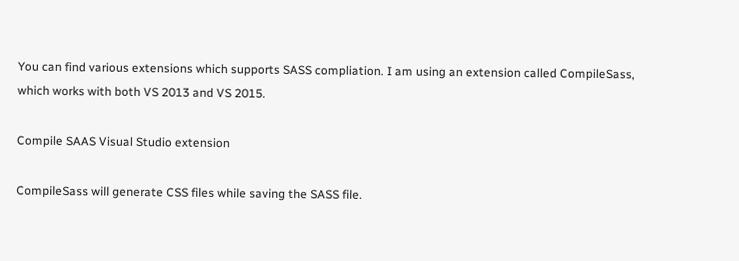You can find various extensions which supports SASS compliation. I am using an extension called CompileSass, which works with both VS 2013 and VS 2015.

Compile SAAS Visual Studio extension

CompileSass will generate CSS files while saving the SASS file.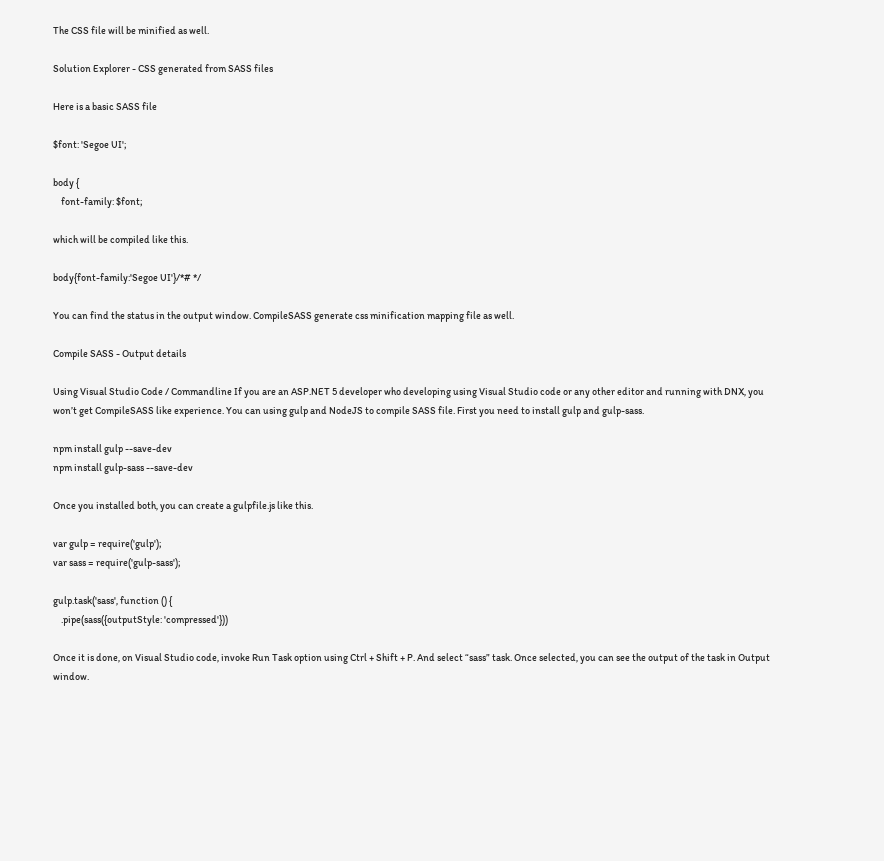The CSS file will be minified as well.

Solution Explorer - CSS generated from SASS files

Here is a basic SASS file

$font: 'Segoe UI';

body {
    font-family: $font;

which will be compiled like this.

body{font-family:'Segoe UI'}/*# */

You can find the status in the output window. CompileSASS generate css minification mapping file as well.

Compile SASS - Output details

Using Visual Studio Code / Commandline If you are an ASP.NET 5 developer who developing using Visual Studio code or any other editor and running with DNX, you won’t get CompileSASS like experience. You can using gulp and NodeJS to compile SASS file. First you need to install gulp and gulp-sass.

npm install gulp --save-dev
npm install gulp-sass --save-dev

Once you installed both, you can create a gulpfile.js like this.

var gulp = require('gulp');
var sass = require('gulp-sass');

gulp.task('sass', function () {
    .pipe(sass({outputStyle: 'compressed'}))

Once it is done, on Visual Studio code, invoke Run Task option using Ctrl + Shift + P. And select “sass” task. Once selected, you can see the output of the task in Output window.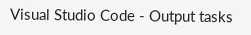Visual Studio Code - Output tasks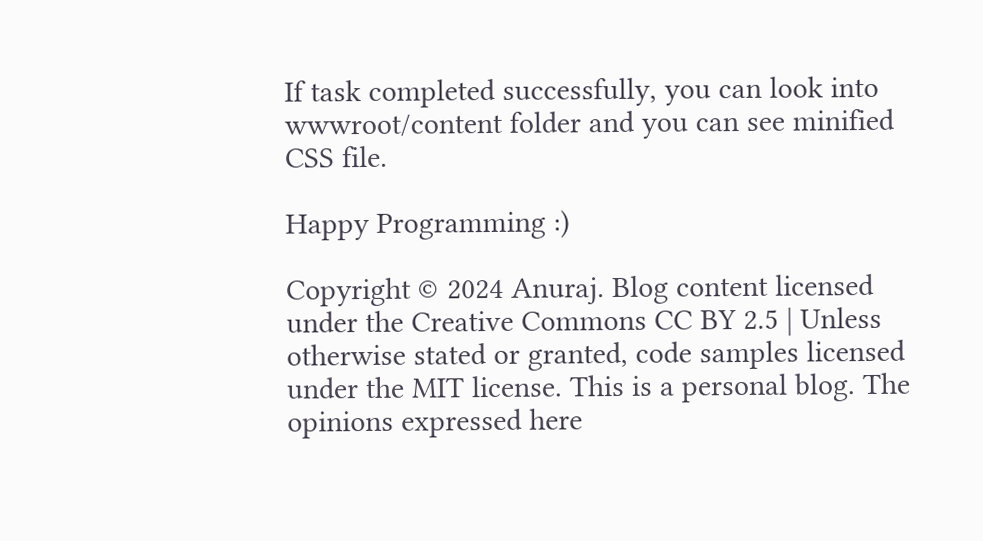If task completed successfully, you can look into wwwroot/content folder and you can see minified CSS file.

Happy Programming :)

Copyright © 2024 Anuraj. Blog content licensed under the Creative Commons CC BY 2.5 | Unless otherwise stated or granted, code samples licensed under the MIT license. This is a personal blog. The opinions expressed here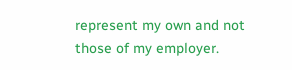represent my own and not those of my employer.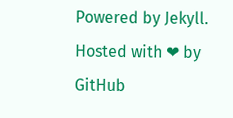Powered by Jekyll. Hosted with ❤ by GitHub